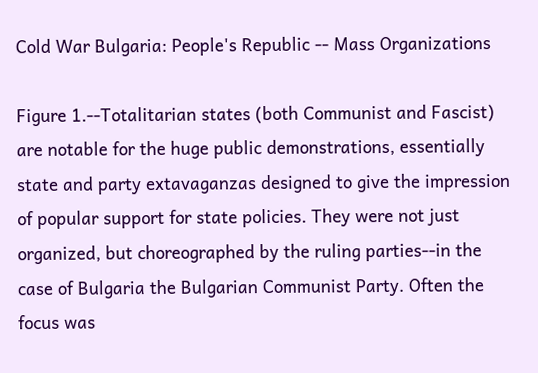Cold War Bulgaria: People's Republic -- Mass Organizations

Figure 1.--Totalitarian states (both Communist and Fascist) are notable for the huge public demonstrations, essentially state and party extavaganzas designed to give the impression of popular support for state policies. They were not just organized, but choreographed by the ruling parties--in the case of Bulgaria the Bulgarian Communist Party. Often the focus was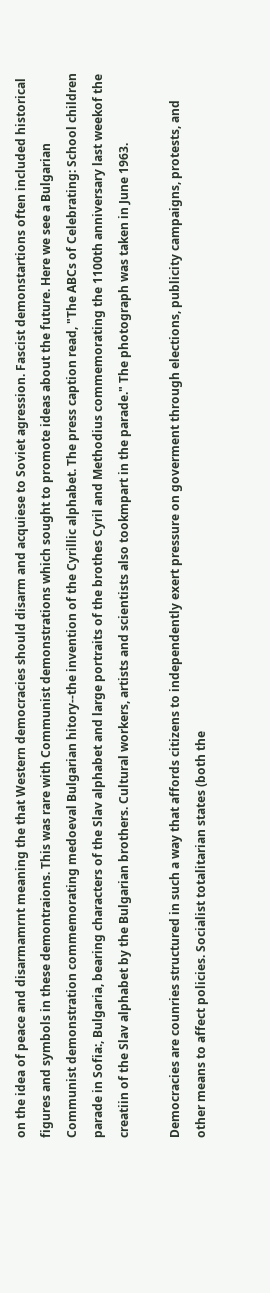on the idea of peace and disarmamrnt meaning the that Western democracies should disarm and acquiese to Soviet agression. Fascist demonstartions often included historical figures and symbols in these demontraions. This was rare with Communist demonstrations which sought to promote ideas about the future. Here we see a Bulgarian Communist demonstration commemorating medoeval Bulgarian hitory--the invention of the Cyrillic alphabet. The press caption read, "The ABCs of Celebrating: School children parade in Sofia:, Bulgaria, bearing characters of the Slav alphabet and large portraits of the brothes Cyril and Methodius commemorating the 1100th anniversary last weekof the creatiin of the Slav alphabet by the Bulgarian brothers. Cultural workers, artists and scientists also tookmpart in the parade." The photograph was taken in June 1963.

Democracies are counries structured in such a way that affords citizens to independently exert pressure on goverment through elections, publicity campaigns, protests, and other means to affect policies. Socialist totalitarian states (both the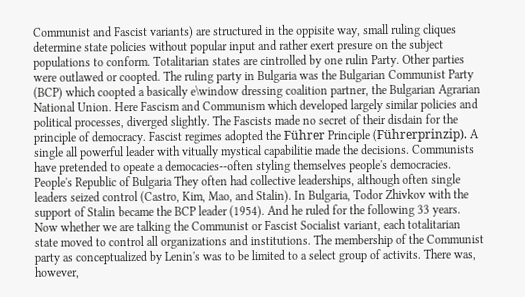Communist and Fascist variants) are structured in the oppisite way, small ruling cliques determine state policies without popular input and rather exert presure on the subject populations to conform. Totalitarian states are cintrolled by one rulin Party. Other parties were outlawed or coopted. The ruling party in Bulgaria was the Bulgarian Communist Party (BCP) which coopted a basically e\window dressing coalition partner, the Bulgarian Agrarian National Union. Here Fascism and Communism which developed largely similar policies and political processes, diverged slightly. The Fascists made no secret of their disdain for the principle of democracy. Fascist regimes adopted the Führer Principle (Führerprinzip). A single all powerful leader with vitually mystical capabilitie made the decisions. Communists have pretended to opeate a democacies--often styling themselves people's democracies. People's Republic of Bulgaria They often had collective leaderships, although often single leaders seized control (Castro, Kim, Mao, and Stalin). In Bulgaria, Todor Zhivkov with the support of Stalin became the BCP leader (1954). And he ruled for the following 33 years. Now whether we are talking the Communist or Fascist Socialist variant, each totalitarian state moved to control all organizations and institutions. The membership of the Communist party as conceptualized by Lenin's was to be limited to a select group of activits. There was, however,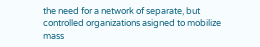the need for a network of separate, but controlled organizations asigned to mobilize mass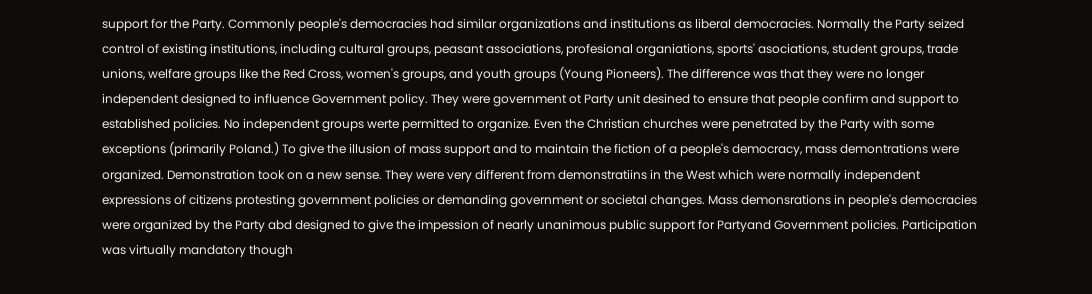support for the Party. Commonly people's democracies had similar organizations and institutions as liberal democracies. Normally the Party seized control of existing institutions, including cultural groups, peasant associations, profesional organiations, sports' asociations, student groups, trade unions, welfare groups like the Red Cross, women's groups, and youth groups (Young Pioneers). The difference was that they were no longer independent designed to influence Government policy. They were government ot Party unit desined to ensure that people confirm and support to established policies. No independent groups werte permitted to organize. Even the Christian churches were penetrated by the Party with some exceptions (primarily Poland.) To give the illusion of mass support and to maintain the fiction of a people's democracy, mass demontrations were organized. Demonstration took on a new sense. They were very different from demonstratiins in the West which were normally independent expressions of citizens protesting government policies or demanding government or societal changes. Mass demonsrations in people's democracies were organized by the Party abd designed to give the impession of nearly unanimous public support for Partyand Government policies. Participation was virtually mandatory though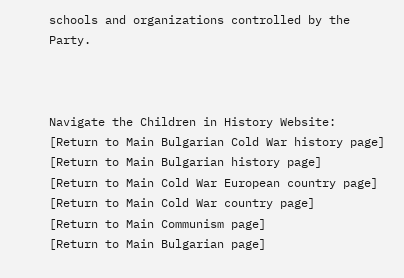schools and organizations controlled by the Party.



Navigate the Children in History Website:
[Return to Main Bulgarian Cold War history page]
[Return to Main Bulgarian history page]
[Return to Main Cold War European country page]
[Return to Main Cold War country page]
[Return to Main Communism page]
[Return to Main Bulgarian page]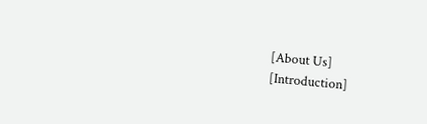[About Us]
[Introduction]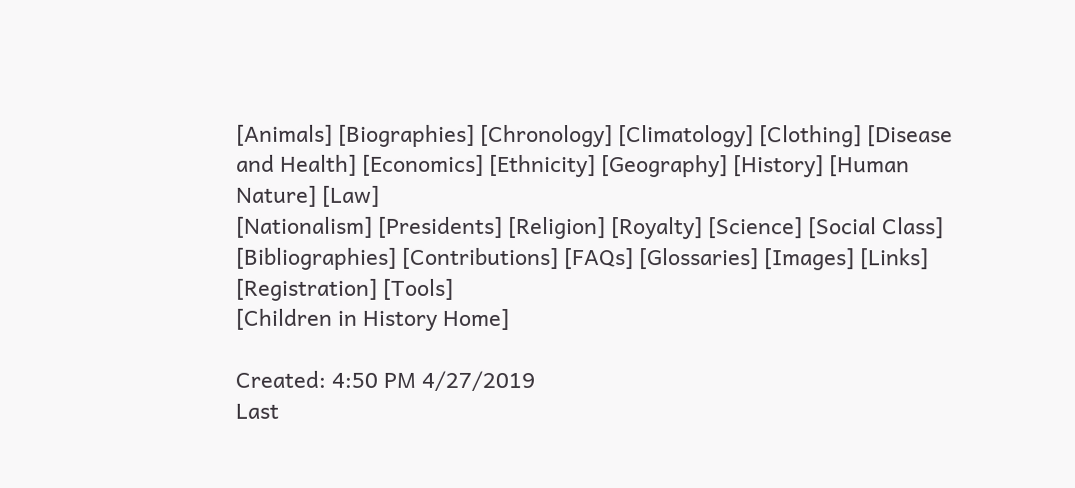[Animals] [Biographies] [Chronology] [Climatology] [Clothing] [Disease and Health] [Economics] [Ethnicity] [Geography] [History] [Human Nature] [Law]
[Nationalism] [Presidents] [Religion] [Royalty] [Science] [Social Class]
[Bibliographies] [Contributions] [FAQs] [Glossaries] [Images] [Links] [Registration] [Tools]
[Children in History Home]

Created: 4:50 PM 4/27/2019
Last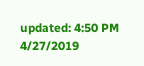updated: 4:50 PM 4/27/2019